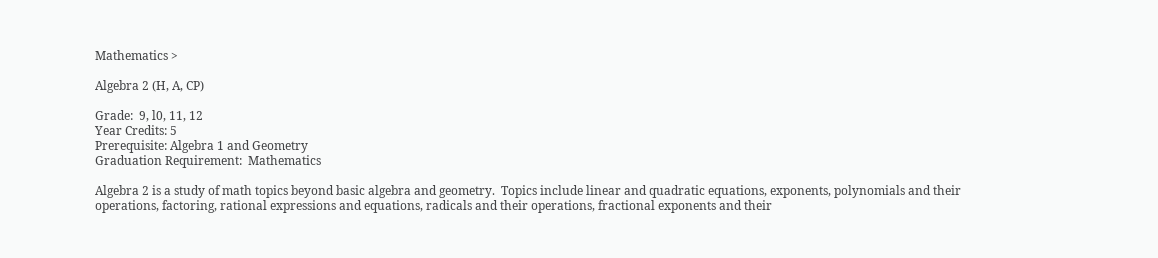Mathematics >

Algebra 2 (H, A, CP)

Grade:  9, l0, 11, 12
Year Credits: 5
Prerequisite: Algebra 1 and Geometry
Graduation Requirement:  Mathematics

Algebra 2 is a study of math topics beyond basic algebra and geometry.  Topics include linear and quadratic equations, exponents, polynomials and their operations, factoring, rational expressions and equations, radicals and their operations, fractional exponents and their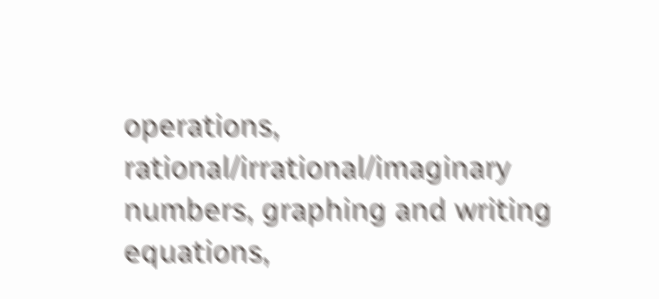operations, rational/irrational/imaginary numbers, graphing and writing equations,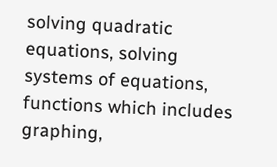solving quadratic equations, solving systems of equations, functions which includes graphing,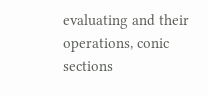evaluating and their operations, conic sections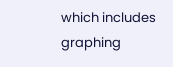which includes graphing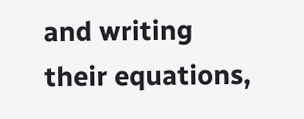and writing their equations,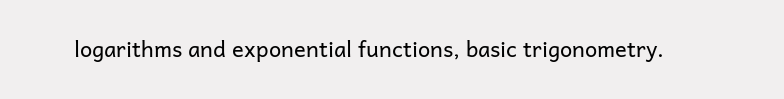logarithms and exponential functions, basic trigonometry.